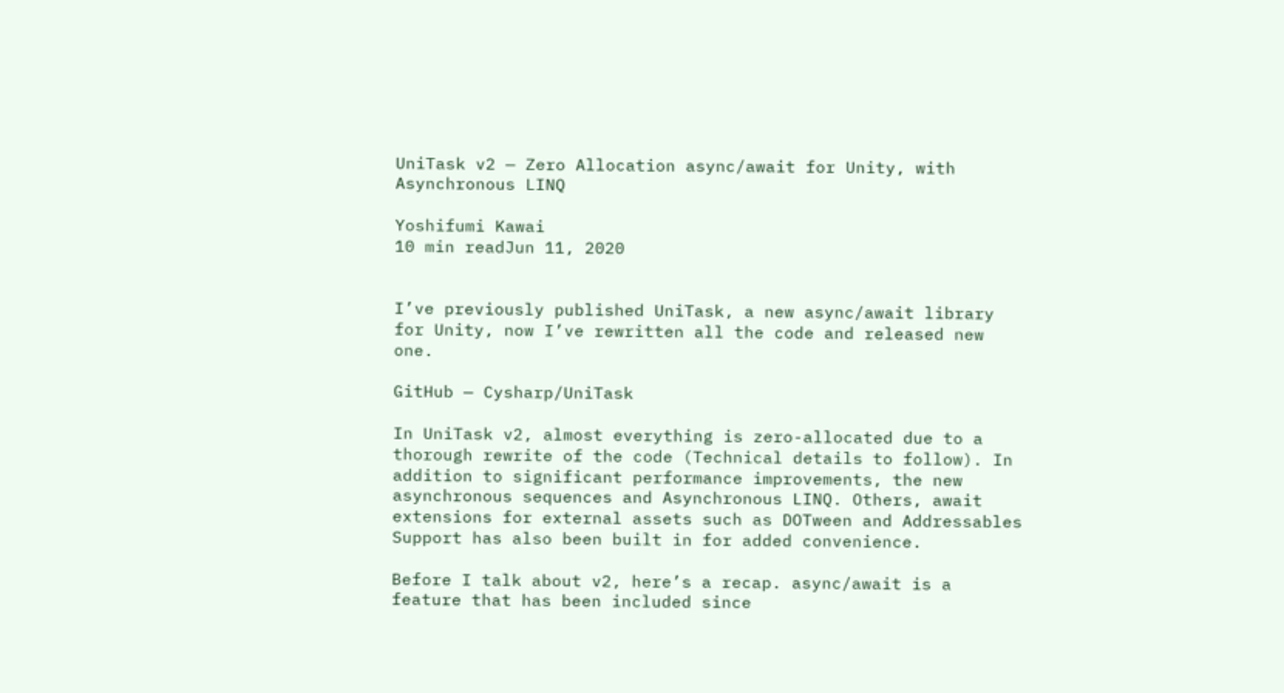UniTask v2 — Zero Allocation async/await for Unity, with Asynchronous LINQ

Yoshifumi Kawai
10 min readJun 11, 2020


I’ve previously published UniTask, a new async/await library for Unity, now I’ve rewritten all the code and released new one.

GitHub — Cysharp/UniTask

In UniTask v2, almost everything is zero-allocated due to a thorough rewrite of the code (Technical details to follow). In addition to significant performance improvements, the new asynchronous sequences and Asynchronous LINQ. Others, await extensions for external assets such as DOTween and Addressables Support has also been built in for added convenience.

Before I talk about v2, here’s a recap. async/await is a feature that has been included since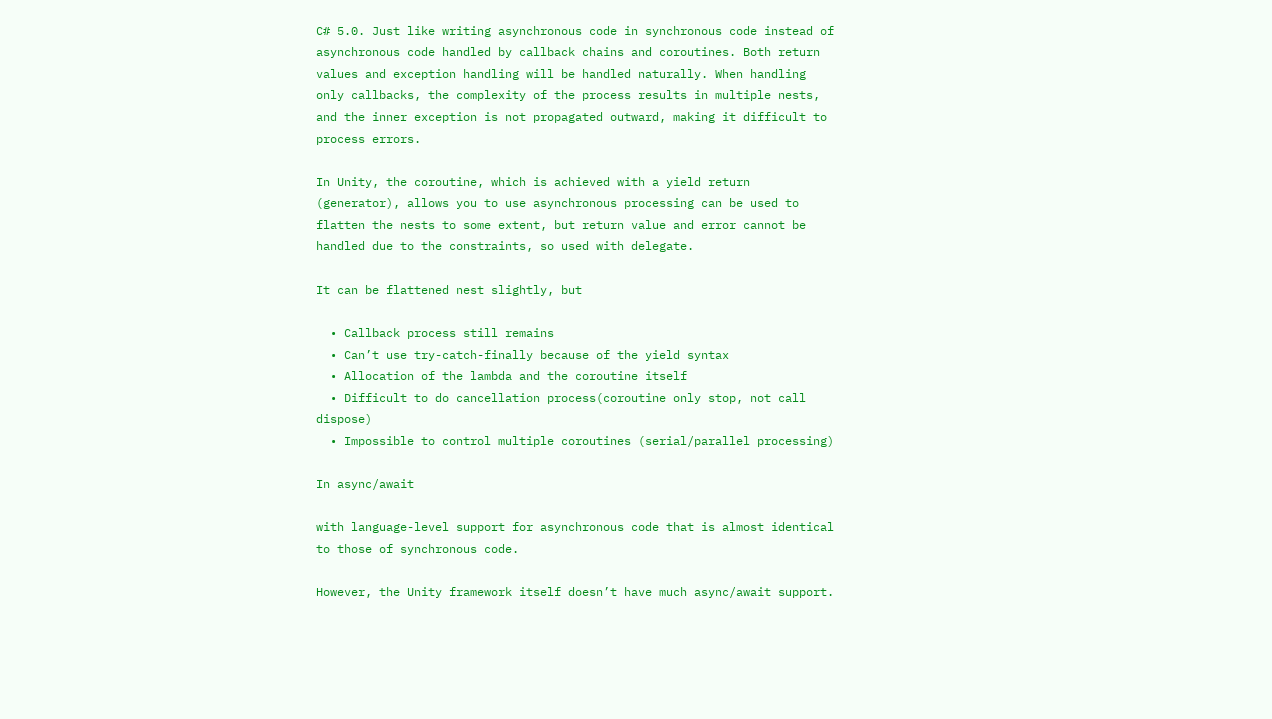C# 5.0. Just like writing asynchronous code in synchronous code instead of asynchronous code handled by callback chains and coroutines. Both return values and exception handling will be handled naturally. When handling only callbacks, the complexity of the process results in multiple nests, and the inner exception is not propagated outward, making it difficult to process errors.

In Unity, the coroutine, which is achieved with a yield return (generator), allows you to use asynchronous processing can be used to flatten the nests to some extent, but return value and error cannot be handled due to the constraints, so used with delegate.

It can be flattened nest slightly, but

  • Callback process still remains
  • Can’t use try-catch-finally because of the yield syntax
  • Allocation of the lambda and the coroutine itself
  • Difficult to do cancellation process(coroutine only stop, not call dispose)
  • Impossible to control multiple coroutines (serial/parallel processing)

In async/await

with language-level support for asynchronous code that is almost identical to those of synchronous code.

However, the Unity framework itself doesn’t have much async/await support.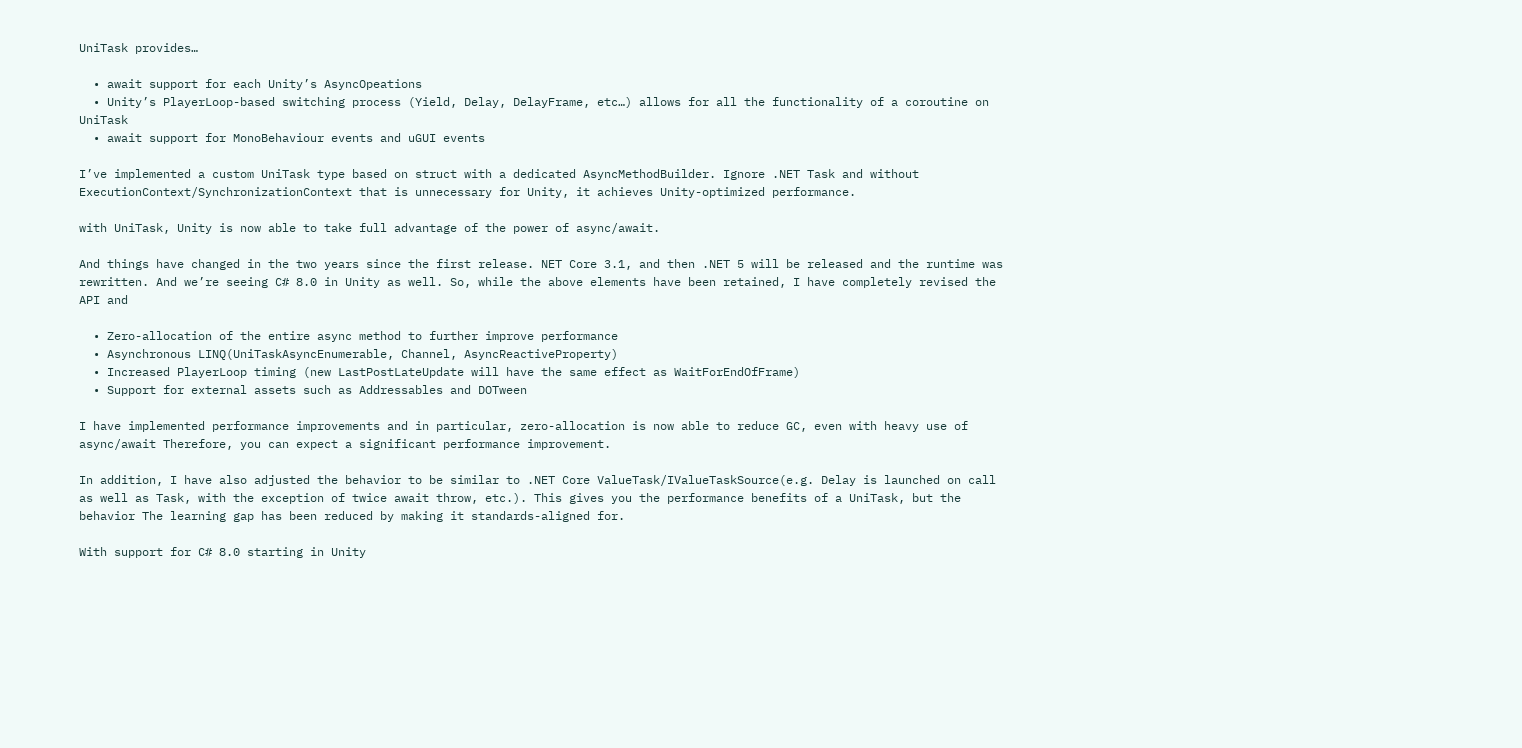UniTask provides…

  • await support for each Unity’s AsyncOpeations
  • Unity’s PlayerLoop-based switching process (Yield, Delay, DelayFrame, etc…) allows for all the functionality of a coroutine on UniTask
  • await support for MonoBehaviour events and uGUI events

I’ve implemented a custom UniTask type based on struct with a dedicated AsyncMethodBuilder. Ignore .NET Task and without ExecutionContext/SynchronizationContext that is unnecessary for Unity, it achieves Unity-optimized performance.

with UniTask, Unity is now able to take full advantage of the power of async/await.

And things have changed in the two years since the first release. NET Core 3.1, and then .NET 5 will be released and the runtime was rewritten. And we’re seeing C# 8.0 in Unity as well. So, while the above elements have been retained, I have completely revised the API and

  • Zero-allocation of the entire async method to further improve performance
  • Asynchronous LINQ(UniTaskAsyncEnumerable, Channel, AsyncReactiveProperty)
  • Increased PlayerLoop timing (new LastPostLateUpdate will have the same effect as WaitForEndOfFrame)
  • Support for external assets such as Addressables and DOTween

I have implemented performance improvements and in particular, zero-allocation is now able to reduce GC, even with heavy use of async/await Therefore, you can expect a significant performance improvement.

In addition, I have also adjusted the behavior to be similar to .NET Core ValueTask/IValueTaskSource(e.g. Delay is launched on call as well as Task, with the exception of twice await throw, etc.). This gives you the performance benefits of a UniTask, but the behavior The learning gap has been reduced by making it standards-aligned for.

With support for C# 8.0 starting in Unity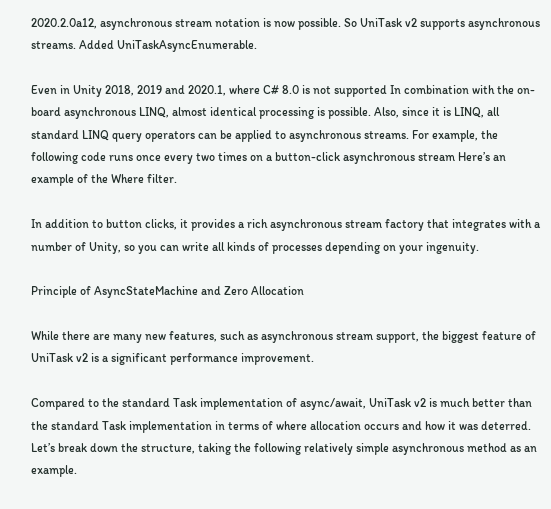2020.2.0a12, asynchronous stream notation is now possible. So UniTask v2 supports asynchronous streams. Added UniTaskAsyncEnumerable.

Even in Unity 2018, 2019 and 2020.1, where C# 8.0 is not supported In combination with the on-board asynchronous LINQ, almost identical processing is possible. Also, since it is LINQ, all standard LINQ query operators can be applied to asynchronous streams. For example, the following code runs once every two times on a button-click asynchronous stream Here’s an example of the Where filter.

In addition to button clicks, it provides a rich asynchronous stream factory that integrates with a number of Unity, so you can write all kinds of processes depending on your ingenuity.

Principle of AsyncStateMachine and Zero Allocation

While there are many new features, such as asynchronous stream support, the biggest feature of UniTask v2 is a significant performance improvement.

Compared to the standard Task implementation of async/await, UniTask v2 is much better than the standard Task implementation in terms of where allocation occurs and how it was deterred. Let’s break down the structure, taking the following relatively simple asynchronous method as an example.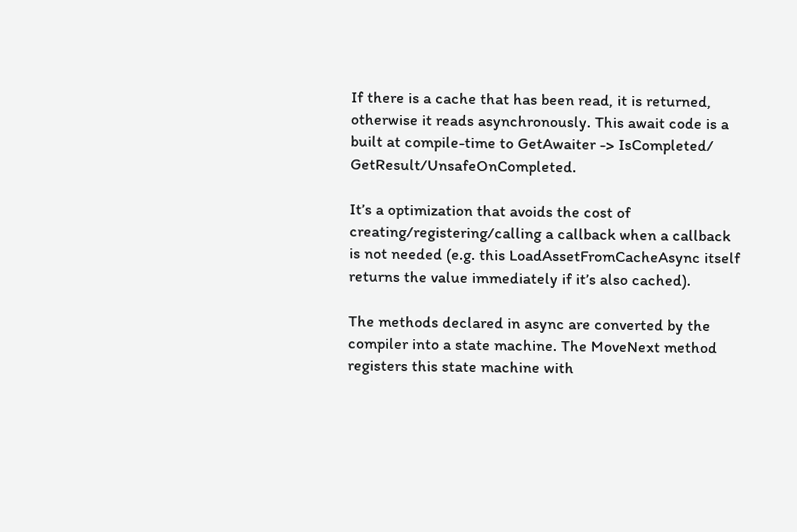If there is a cache that has been read, it is returned, otherwise it reads asynchronously. This await code is a built at compile-time to GetAwaiter -> IsCompleted/ GetResult/UnsafeOnCompleted.

It’s a optimization that avoids the cost of creating/registering/calling a callback when a callback is not needed (e.g. this LoadAssetFromCacheAsync itself returns the value immediately if it’s also cached).

The methods declared in async are converted by the compiler into a state machine. The MoveNext method registers this state machine with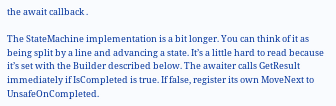the await callback .

The StateMachine implementation is a bit longer. You can think of it as being split by a line and advancing a state. It’s a little hard to read because it’s set with the Builder described below. The awaiter calls GetResult immediately if IsCompleted is true. If false, register its own MoveNext to UnsafeOnCompleted.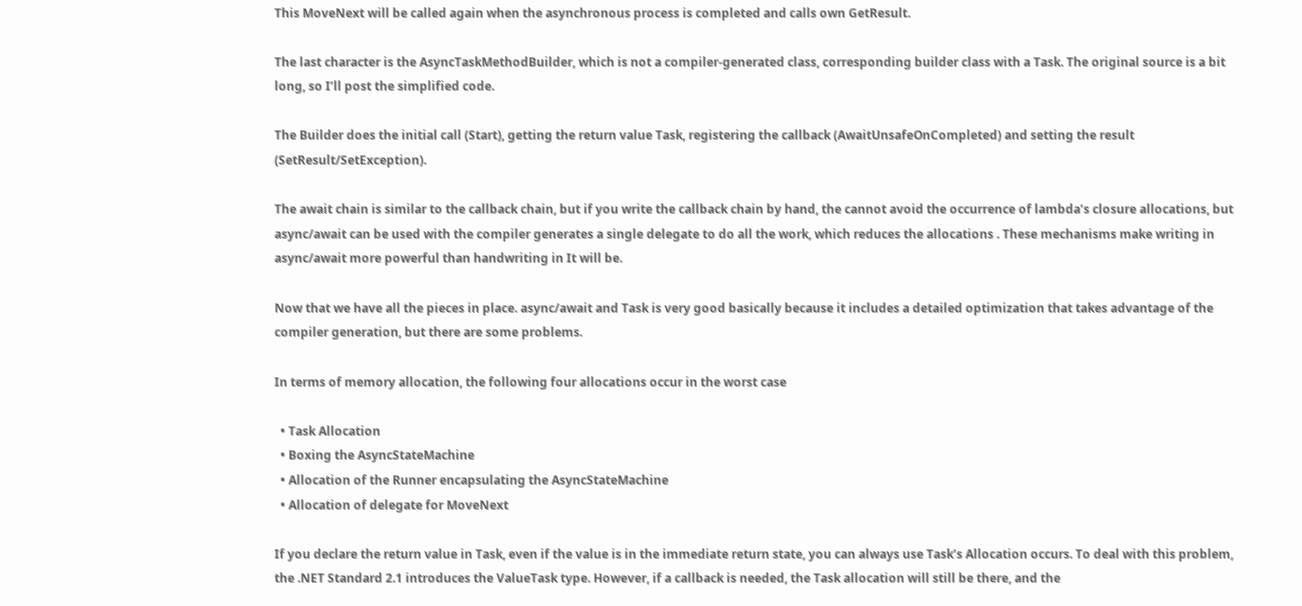This MoveNext will be called again when the asynchronous process is completed and calls own GetResult.

The last character is the AsyncTaskMethodBuilder, which is not a compiler-generated class, corresponding builder class with a Task. The original source is a bit long, so I’ll post the simplified code.

The Builder does the initial call (Start), getting the return value Task, registering the callback (AwaitUnsafeOnCompleted) and setting the result (SetResult/SetException).

The await chain is similar to the callback chain, but if you write the callback chain by hand, the cannot avoid the occurrence of lambda’s closure allocations, but async/await can be used with the compiler generates a single delegate to do all the work, which reduces the allocations . These mechanisms make writing in async/await more powerful than handwriting in It will be.

Now that we have all the pieces in place. async/await and Task is very good basically because it includes a detailed optimization that takes advantage of the compiler generation, but there are some problems.

In terms of memory allocation, the following four allocations occur in the worst case

  • Task Allocation
  • Boxing the AsyncStateMachine
  • Allocation of the Runner encapsulating the AsyncStateMachine
  • Allocation of delegate for MoveNext

If you declare the return value in Task, even if the value is in the immediate return state, you can always use Task’s Allocation occurs. To deal with this problem, the .NET Standard 2.1 introduces the ValueTask type. However, if a callback is needed, the Task allocation will still be there, and the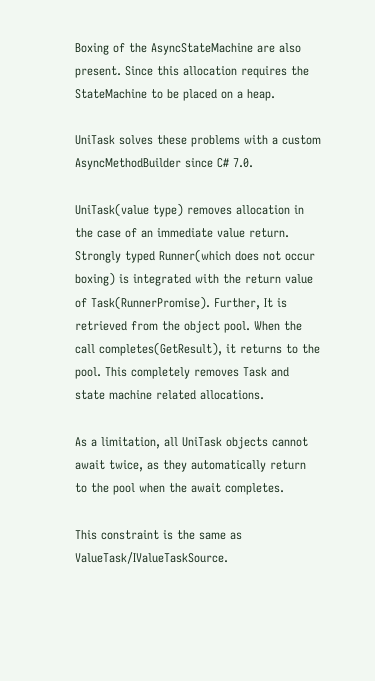Boxing of the AsyncStateMachine are also present. Since this allocation requires the StateMachine to be placed on a heap.

UniTask solves these problems with a custom AsyncMethodBuilder since C# 7.0.

UniTask(value type) removes allocation in the case of an immediate value return. Strongly typed Runner(which does not occur boxing) is integrated with the return value of Task(RunnerPromise). Further, It is retrieved from the object pool. When the call completes(GetResult), it returns to the pool. This completely removes Task and state machine related allocations.

As a limitation, all UniTask objects cannot await twice, as they automatically return to the pool when the await completes.

This constraint is the same as ValueTask/IValueTaskSource.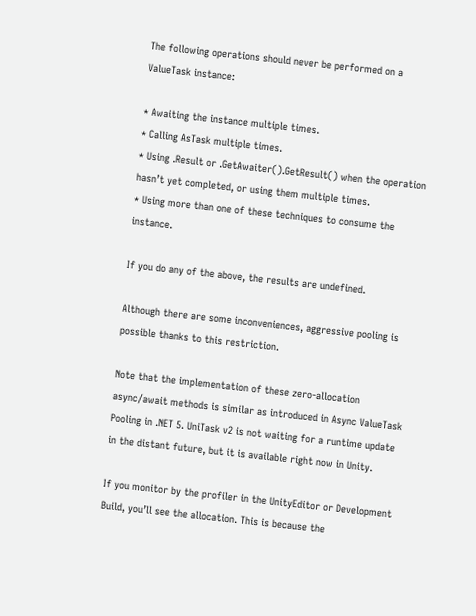The following operations should never be performed on a ValueTask instance:

* Awaiting the instance multiple times.
* Calling AsTask multiple times.
* Using .Result or .GetAwaiter().GetResult() when the operation hasn’t yet completed, or using them multiple times.
* Using more than one of these techniques to consume the instance.

If you do any of the above, the results are undefined.

Although there are some inconveniences, aggressive pooling is possible thanks to this restriction.

Note that the implementation of these zero-allocation async/await methods is similar as introduced in Async ValueTask Pooling in .NET 5. UniTask v2 is not waiting for a runtime update in the distant future, but it is available right now in Unity.

If you monitor by the profiler in the UnityEditor or Development Build, you’ll see the allocation. This is because the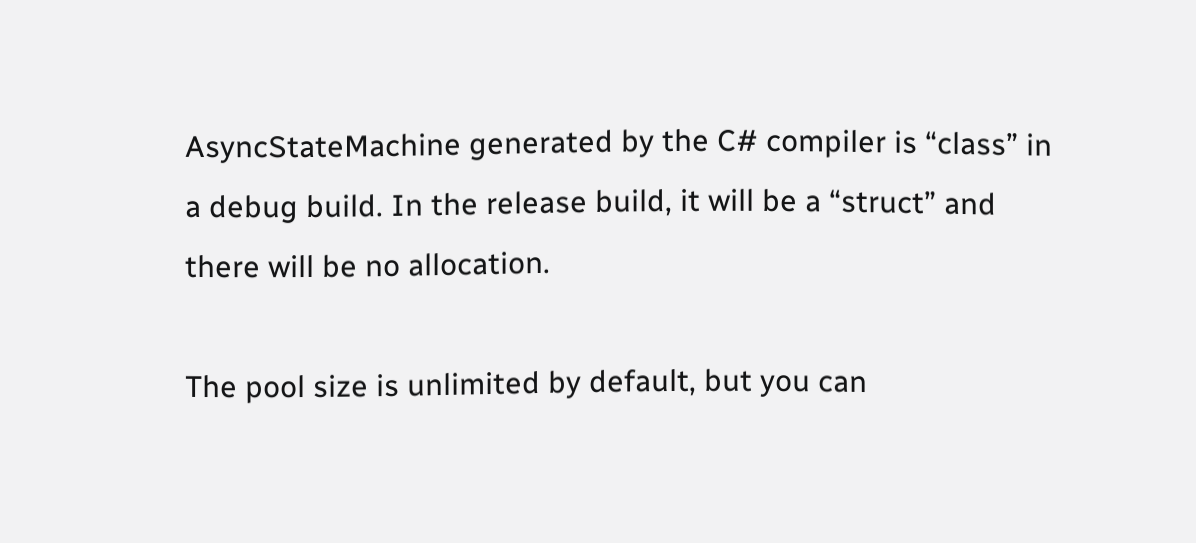AsyncStateMachine generated by the C# compiler is “class” in a debug build. In the release build, it will be a “struct” and there will be no allocation.

The pool size is unlimited by default, but you can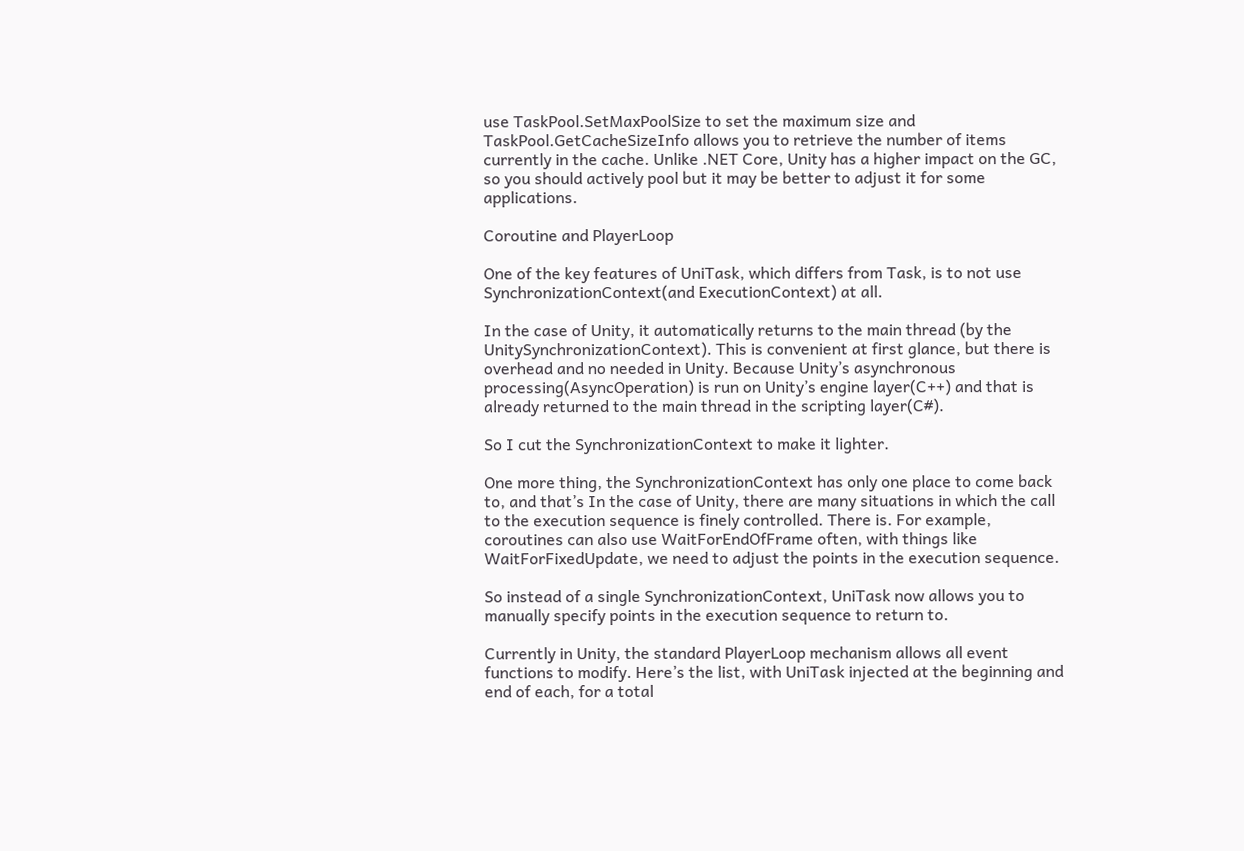use TaskPool.SetMaxPoolSize to set the maximum size and TaskPool.GetCacheSizeInfo allows you to retrieve the number of items currently in the cache. Unlike .NET Core, Unity has a higher impact on the GC, so you should actively pool but it may be better to adjust it for some applications.

Coroutine and PlayerLoop

One of the key features of UniTask, which differs from Task, is to not use SynchronizationContext(and ExecutionContext) at all.

In the case of Unity, it automatically returns to the main thread (by the UnitySynchronizationContext). This is convenient at first glance, but there is overhead and no needed in Unity. Because Unity’s asynchronous processing(AsyncOperation) is run on Unity’s engine layer(C++) and that is already returned to the main thread in the scripting layer(C#).

So I cut the SynchronizationContext to make it lighter.

One more thing, the SynchronizationContext has only one place to come back to, and that’s In the case of Unity, there are many situations in which the call to the execution sequence is finely controlled. There is. For example, coroutines can also use WaitForEndOfFrame often, with things like WaitForFixedUpdate, we need to adjust the points in the execution sequence.

So instead of a single SynchronizationContext, UniTask now allows you to manually specify points in the execution sequence to return to.

Currently in Unity, the standard PlayerLoop mechanism allows all event functions to modify. Here’s the list, with UniTask injected at the beginning and end of each, for a total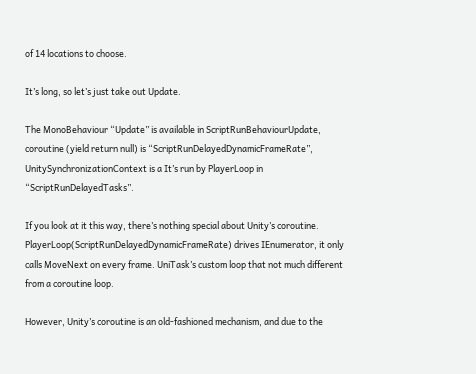of 14 locations to choose.

It’s long, so let’s just take out Update.

The MonoBehaviour “Update” is available in ScriptRunBehaviourUpdate, coroutine (yield return null) is “ScriptRunDelayedDynamicFrameRate”, UnitySynchronizationContext is a It’s run by PlayerLoop in “ScriptRunDelayedTasks”.

If you look at it this way, there’s nothing special about Unity’s coroutine. PlayerLoop(ScriptRunDelayedDynamicFrameRate) drives IEnumerator, it only calls MoveNext on every frame. UniTask’s custom loop that not much different from a coroutine loop.

However, Unity’s coroutine is an old-fashioned mechanism, and due to the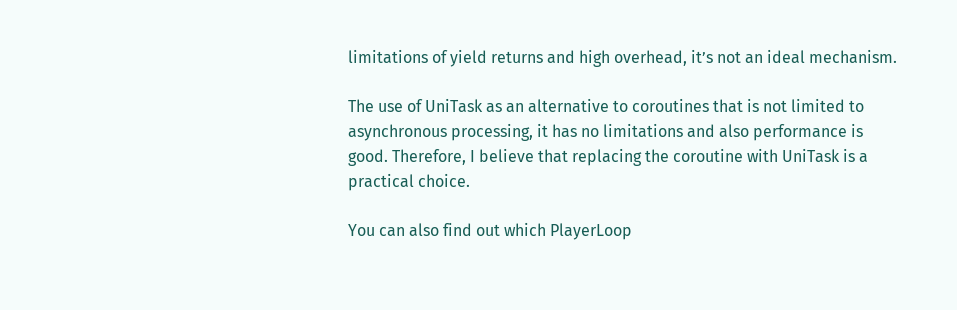limitations of yield returns and high overhead, it’s not an ideal mechanism.

The use of UniTask as an alternative to coroutines that is not limited to asynchronous processing, it has no limitations and also performance is good. Therefore, I believe that replacing the coroutine with UniTask is a practical choice.

You can also find out which PlayerLoop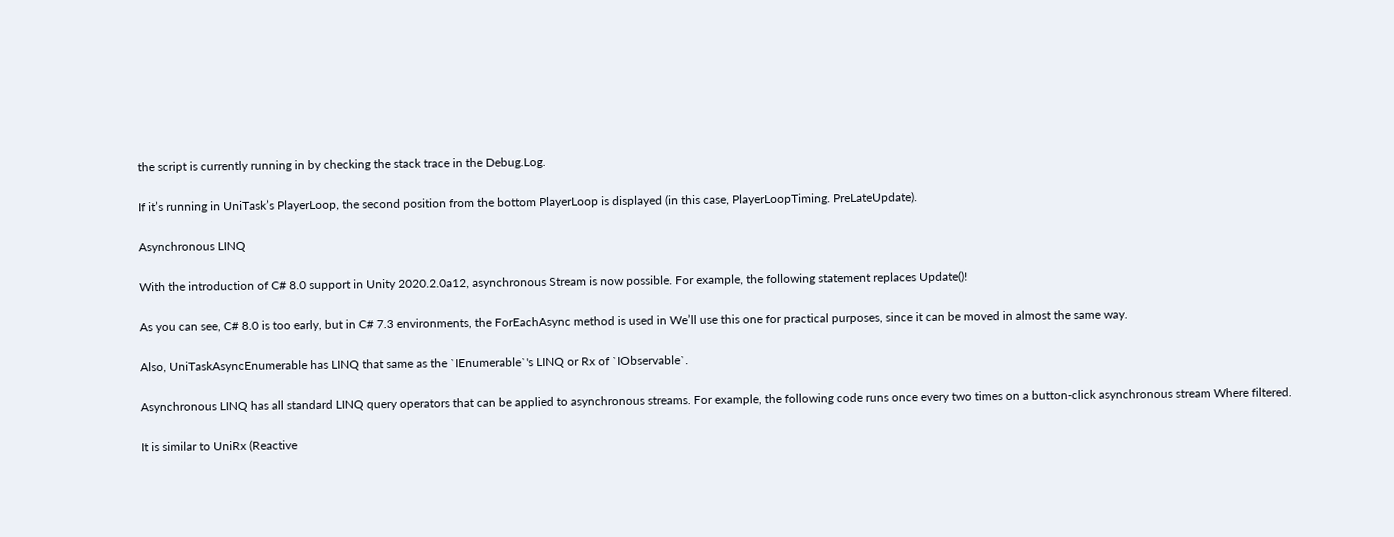the script is currently running in by checking the stack trace in the Debug.Log.

If it’s running in UniTask’s PlayerLoop, the second position from the bottom PlayerLoop is displayed (in this case, PlayerLoopTiming. PreLateUpdate).

Asynchronous LINQ

With the introduction of C# 8.0 support in Unity 2020.2.0a12, asynchronous Stream is now possible. For example, the following statement replaces Update()!

As you can see, C# 8.0 is too early, but in C# 7.3 environments, the ForEachAsync method is used in We’ll use this one for practical purposes, since it can be moved in almost the same way.

Also, UniTaskAsyncEnumerable has LINQ that same as the `IEnumerable`'s LINQ or Rx of `IObservable`.

Asynchronous LINQ has all standard LINQ query operators that can be applied to asynchronous streams. For example, the following code runs once every two times on a button-click asynchronous stream Where filtered.

It is similar to UniRx (Reactive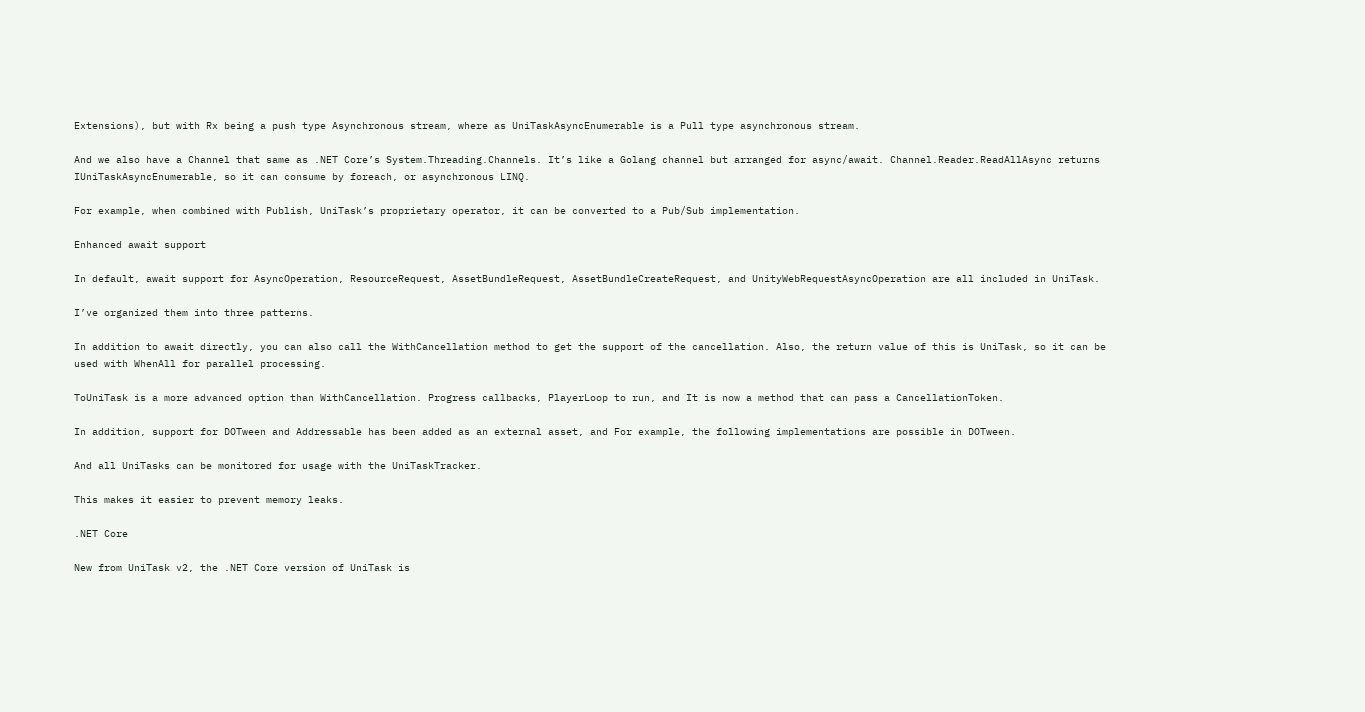Extensions), but with Rx being a push type Asynchronous stream, where as UniTaskAsyncEnumerable is a Pull type asynchronous stream.

And we also have a Channel that same as .NET Core’s System.Threading.Channels. It’s like a Golang channel but arranged for async/await. Channel.Reader.ReadAllAsync returns IUniTaskAsyncEnumerable, so it can consume by foreach, or asynchronous LINQ.

For example, when combined with Publish, UniTask’s proprietary operator, it can be converted to a Pub/Sub implementation.

Enhanced await support

In default, await support for AsyncOperation, ResourceRequest, AssetBundleRequest, AssetBundleCreateRequest, and UnityWebRequestAsyncOperation are all included in UniTask.

I’ve organized them into three patterns.

In addition to await directly, you can also call the WithCancellation method to get the support of the cancellation. Also, the return value of this is UniTask, so it can be used with WhenAll for parallel processing.

ToUniTask is a more advanced option than WithCancellation. Progress callbacks, PlayerLoop to run, and It is now a method that can pass a CancellationToken.

In addition, support for DOTween and Addressable has been added as an external asset, and For example, the following implementations are possible in DOTween.

And all UniTasks can be monitored for usage with the UniTaskTracker.

This makes it easier to prevent memory leaks.

.NET Core

New from UniTask v2, the .NET Core version of UniTask is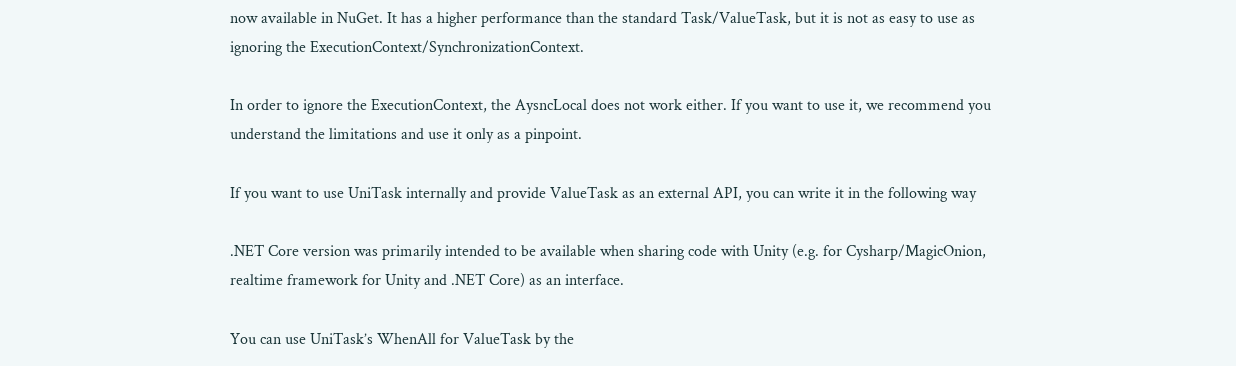now available in NuGet. It has a higher performance than the standard Task/ValueTask, but it is not as easy to use as ignoring the ExecutionContext/SynchronizationContext.

In order to ignore the ExecutionContext, the AysncLocal does not work either. If you want to use it, we recommend you understand the limitations and use it only as a pinpoint.

If you want to use UniTask internally and provide ValueTask as an external API, you can write it in the following way

.NET Core version was primarily intended to be available when sharing code with Unity (e.g. for Cysharp/MagicOnion, realtime framework for Unity and .NET Core) as an interface.

You can use UniTask’s WhenAll for ValueTask by the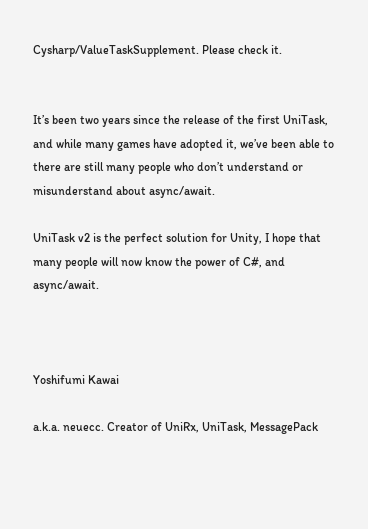Cysharp/ValueTaskSupplement. Please check it.


It’s been two years since the release of the first UniTask, and while many games have adopted it, we’ve been able to there are still many people who don’t understand or misunderstand about async/await.

UniTask v2 is the perfect solution for Unity, I hope that many people will now know the power of C#, and async/await.



Yoshifumi Kawai

a.k.a. neuecc. Creator of UniRx, UniTask, MessagePack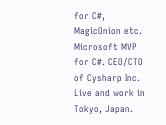for C#, MagicOnion etc. Microsoft MVP for C#. CEO/CTO of Cysharp Inc. Live and work in Tokyo, Japan.